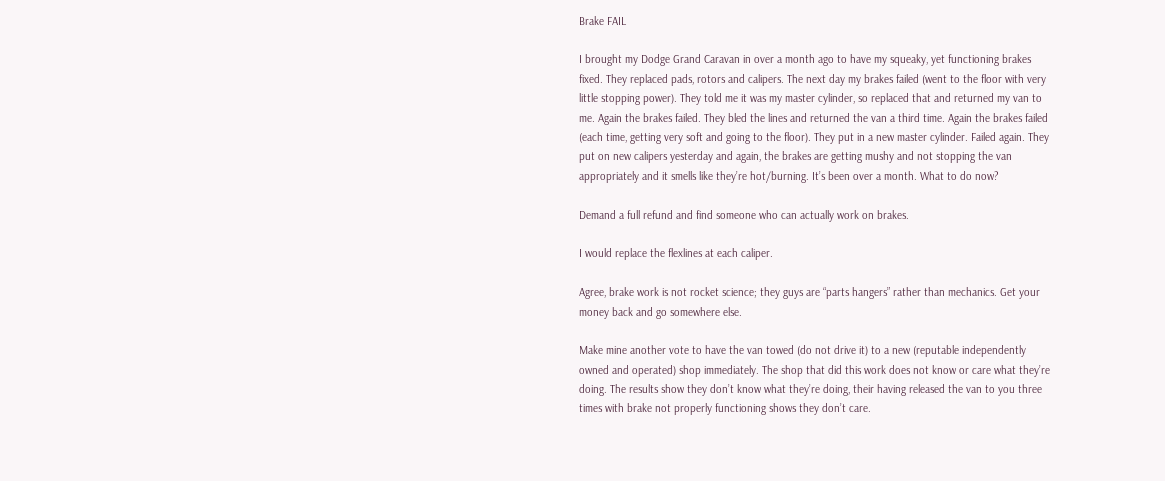Brake FAIL

I brought my Dodge Grand Caravan in over a month ago to have my squeaky, yet functioning brakes fixed. They replaced pads, rotors and calipers. The next day my brakes failed (went to the floor with very little stopping power). They told me it was my master cylinder, so replaced that and returned my van to me. Again the brakes failed. They bled the lines and returned the van a third time. Again the brakes failed (each time, getting very soft and going to the floor). They put in a new master cylinder. Failed again. They put on new calipers yesterday and again, the brakes are getting mushy and not stopping the van appropriately and it smells like they’re hot/burning. It’s been over a month. What to do now?

Demand a full refund and find someone who can actually work on brakes.

I would replace the flexlines at each caliper.

Agree, brake work is not rocket science; they guys are “parts hangers” rather than mechanics. Get your money back and go somewhere else.

Make mine another vote to have the van towed (do not drive it) to a new (reputable independently owned and operated) shop immediately. The shop that did this work does not know or care what they’re doing. The results show they don’t know what they’re doing, their having released the van to you three times with brake not properly functioning shows they don’t care.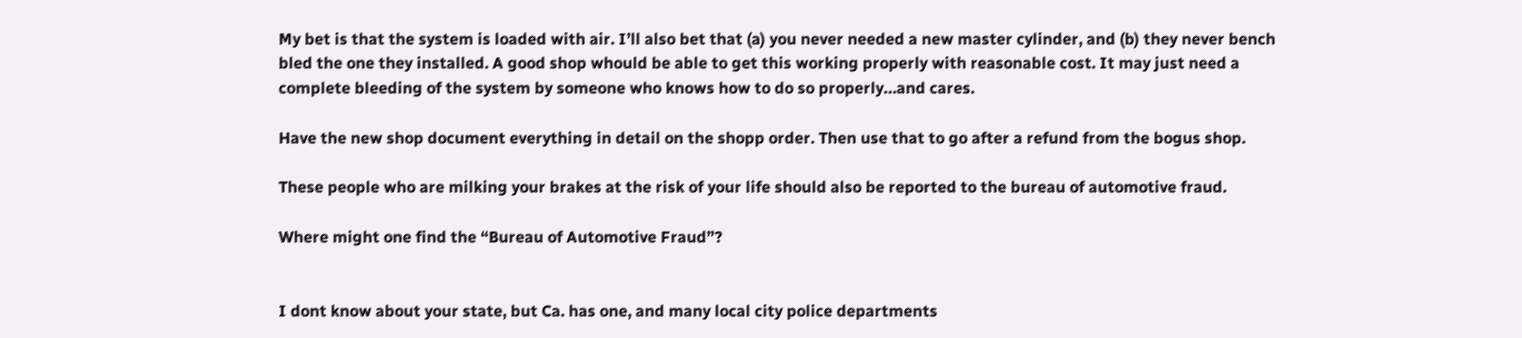My bet is that the system is loaded with air. I’ll also bet that (a) you never needed a new master cylinder, and (b) they never bench bled the one they installed. A good shop whould be able to get this working properly with reasonable cost. It may just need a complete bleeding of the system by someone who knows how to do so properly…and cares.

Have the new shop document everything in detail on the shopp order. Then use that to go after a refund from the bogus shop.

These people who are milking your brakes at the risk of your life should also be reported to the bureau of automotive fraud.

Where might one find the “Bureau of Automotive Fraud”?


I dont know about your state, but Ca. has one, and many local city police departments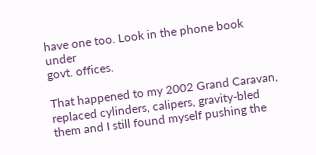have one too. Look in the phone book under
govt. offices.

That happened to my 2002 Grand Caravan, replaced cylinders, calipers, gravity-bled them and I still found myself pushing the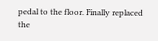pedal to the floor. Finally replaced the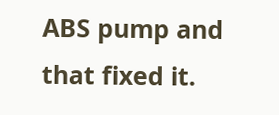ABS pump and that fixed it.